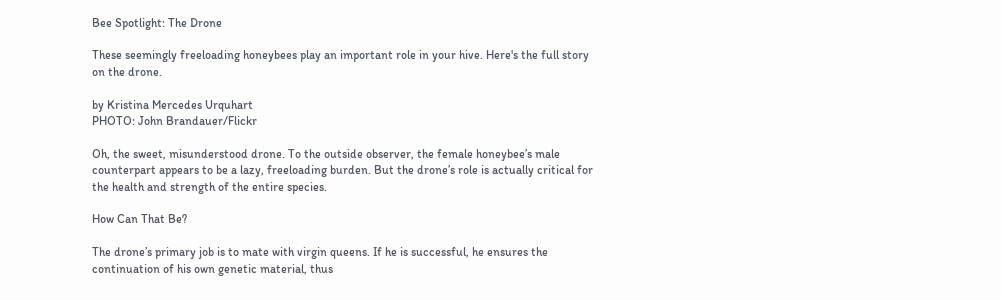Bee Spotlight: The Drone

These seemingly freeloading honeybees play an important role in your hive. Here's the full story on the drone.

by Kristina Mercedes Urquhart
PHOTO: John Brandauer/Flickr

Oh, the sweet, misunderstood drone. To the outside observer, the female honeybee’s male counterpart appears to be a lazy, freeloading burden. But the drone’s role is actually critical for the health and strength of the entire species.

How Can That Be?

The drone’s primary job is to mate with virgin queens. If he is successful, he ensures the continuation of his own genetic material, thus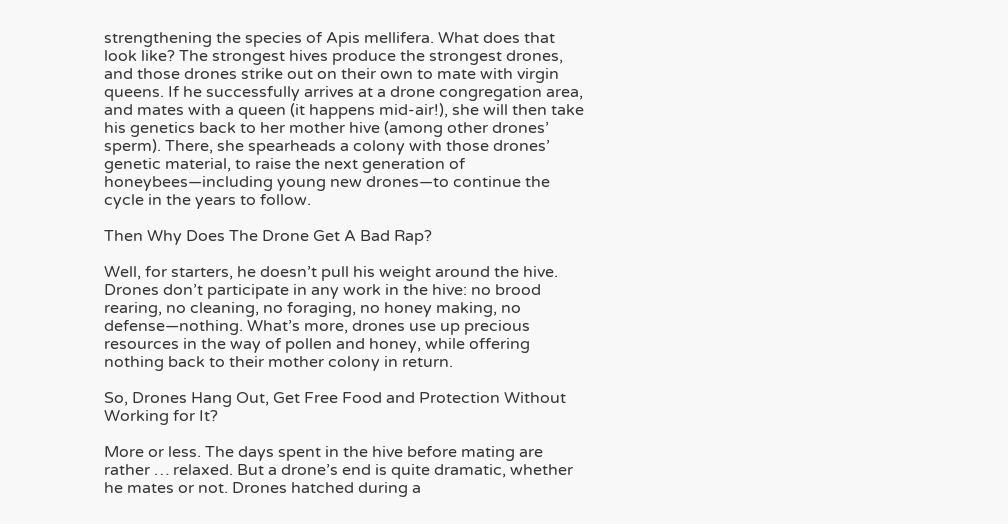strengthening the species of Apis mellifera. What does that look like? The strongest hives produce the strongest drones, and those drones strike out on their own to mate with virgin queens. If he successfully arrives at a drone congregation area, and mates with a queen (it happens mid-air!), she will then take his genetics back to her mother hive (among other drones’ sperm). There, she spearheads a colony with those drones’ genetic material, to raise the next generation of honeybees—including young new drones—to continue the cycle in the years to follow.

Then Why Does The Drone Get A Bad Rap?

Well, for starters, he doesn’t pull his weight around the hive. Drones don’t participate in any work in the hive: no brood rearing, no cleaning, no foraging, no honey making, no defense—nothing. What’s more, drones use up precious resources in the way of pollen and honey, while offering nothing back to their mother colony in return.

So, Drones Hang Out, Get Free Food and Protection Without Working for It?

More or less. The days spent in the hive before mating are rather … relaxed. But a drone’s end is quite dramatic, whether he mates or not. Drones hatched during a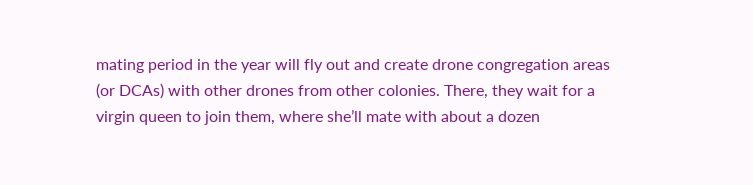mating period in the year will fly out and create drone congregation areas (or DCAs) with other drones from other colonies. There, they wait for a virgin queen to join them, where she’ll mate with about a dozen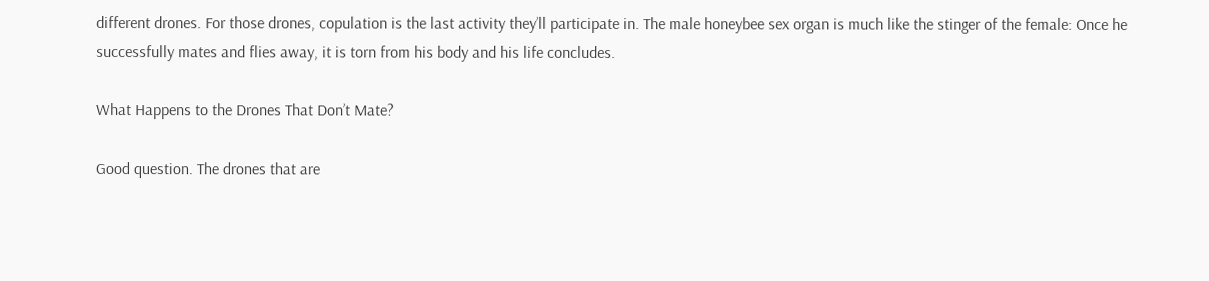different drones. For those drones, copulation is the last activity they’ll participate in. The male honeybee sex organ is much like the stinger of the female: Once he successfully mates and flies away, it is torn from his body and his life concludes.

What Happens to the Drones That Don’t Mate?

Good question. The drones that are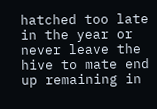hatched too late in the year or never leave the hive to mate end up remaining in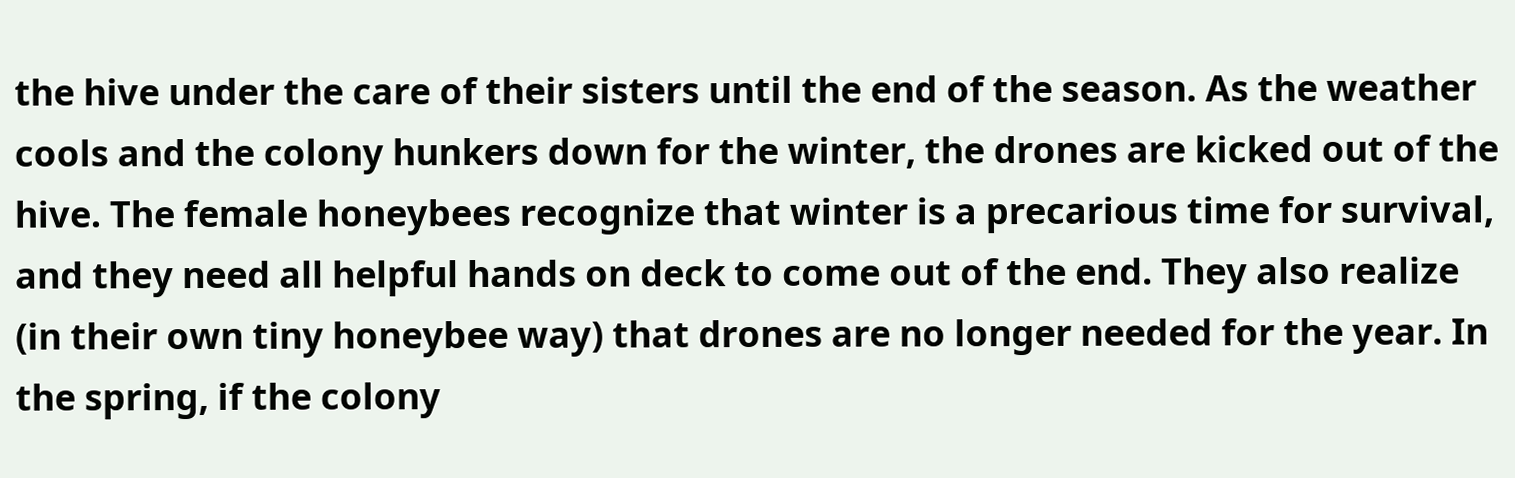the hive under the care of their sisters until the end of the season. As the weather cools and the colony hunkers down for the winter, the drones are kicked out of the hive. The female honeybees recognize that winter is a precarious time for survival, and they need all helpful hands on deck to come out of the end. They also realize (in their own tiny honeybee way) that drones are no longer needed for the year. In the spring, if the colony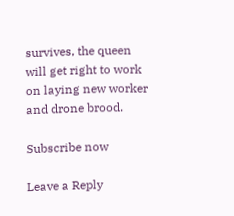survives, the queen will get right to work on laying new worker and drone brood.

Subscribe now

Leave a Reply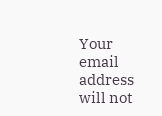Your email address will not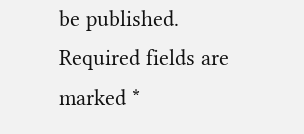be published. Required fields are marked *